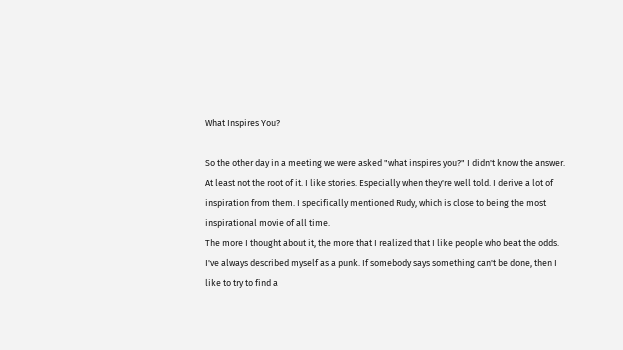What Inspires You?

So the other day in a meeting we were asked "what inspires you?" I didn't know the answer. At least not the root of it. I like stories. Especially when they're well told. I derive a lot of inspiration from them. I specifically mentioned Rudy, which is close to being the most inspirational movie of all time.
The more I thought about it, the more that I realized that I like people who beat the odds. I've always described myself as a punk. If somebody says something can't be done, then I like to try to find a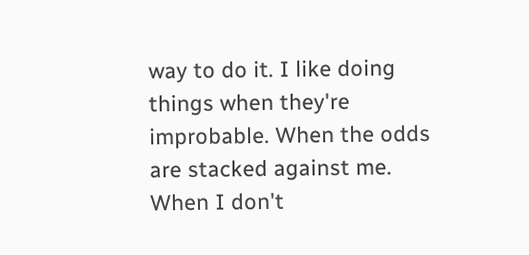way to do it. I like doing things when they're improbable. When the odds are stacked against me. When I don't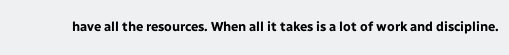have all the resources. When all it takes is a lot of work and discipline.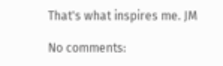That's what inspires me. JM

No comments: